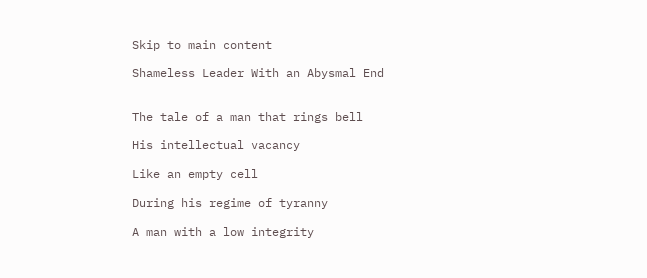Skip to main content

Shameless Leader With an Abysmal End


The tale of a man that rings bell

His intellectual vacancy

Like an empty cell

During his regime of tyranny

A man with a low integrity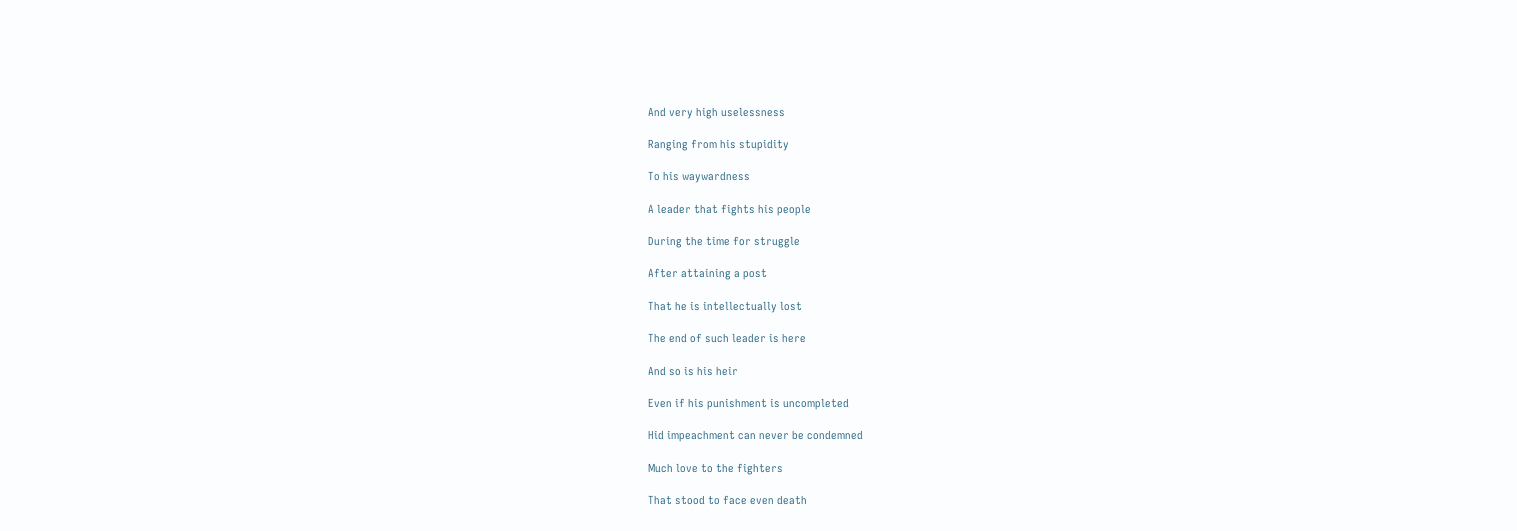And very high uselessness

Ranging from his stupidity

To his waywardness

A leader that fights his people

During the time for struggle

After attaining a post

That he is intellectually lost

The end of such leader is here

And so is his heir

Even if his punishment is uncompleted

Hid impeachment can never be condemned

Much love to the fighters

That stood to face even death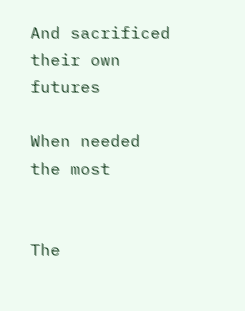And sacrificed their own futures

When needed the most


The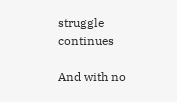struggle continues

And with no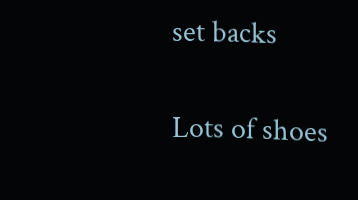set backs

Lots of shoes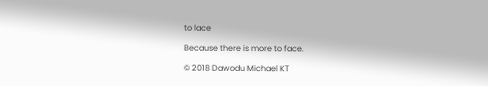to lace

Because there is more to face.

© 2018 Dawodu Michael KT